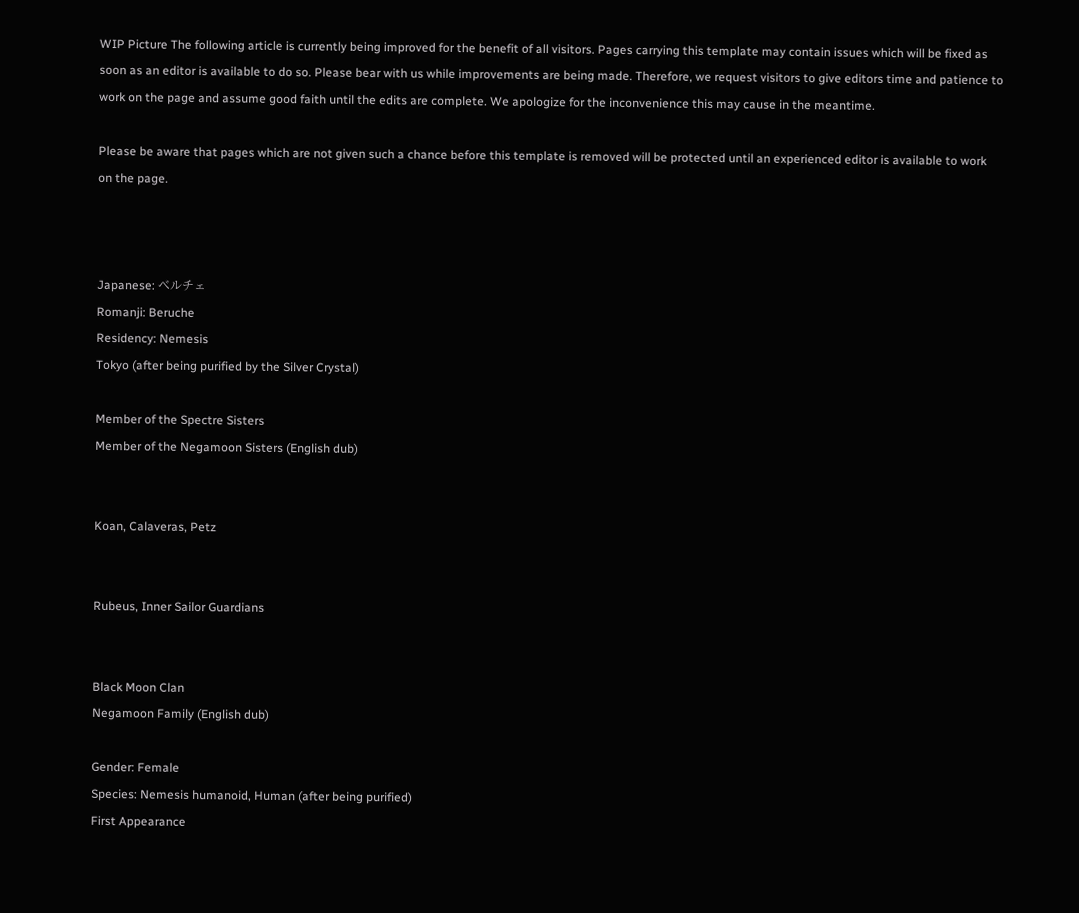WIP Picture The following article is currently being improved for the benefit of all visitors. Pages carrying this template may contain issues which will be fixed as soon as an editor is available to do so. Please bear with us while improvements are being made. Therefore, we request visitors to give editors time and patience to work on the page and assume good faith until the edits are complete. We apologize for the inconvenience this may cause in the meantime.

Please be aware that pages which are not given such a chance before this template is removed will be protected until an experienced editor is available to work on the page.



Japanese: ベルチェ
Romanji: Beruche
Residency: Nemesis
Tokyo (after being purified by the Silver Crystal)

Member of the Spectre Sisters
Member of the Negamoon Sisters (English dub)


Koan, Calaveras, Petz


Rubeus, Inner Sailor Guardians


Black Moon Clan
Negamoon Family (English dub)

Gender: Female
Species: Nemesis humanoid, Human (after being purified)
First Appearance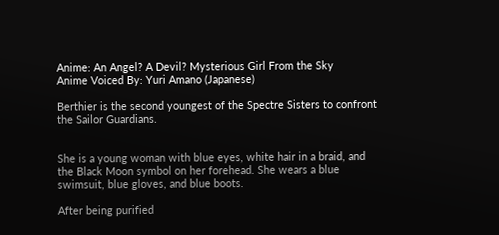Anime: An Angel? A Devil? Mysterious Girl From the Sky
Anime Voiced By: Yuri Amano (Japanese)

Berthier is the second youngest of the Spectre Sisters to confront the Sailor Guardians.


She is a young woman with blue eyes, white hair in a braid, and the Black Moon symbol on her forehead. She wears a blue swimsuit, blue gloves, and blue boots.

After being purified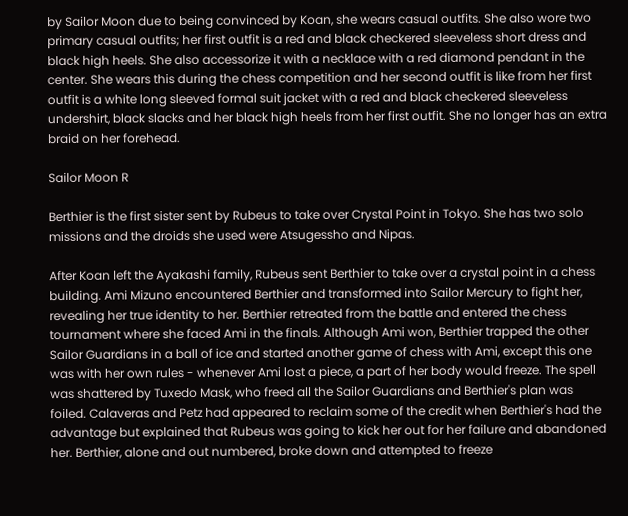by Sailor Moon due to being convinced by Koan, she wears casual outfits. She also wore two primary casual outfits; her first outfit is a red and black checkered sleeveless short dress and black high heels. She also accessorize it with a necklace with a red diamond pendant in the center. She wears this during the chess competition and her second outfit is like from her first outfit is a white long sleeved formal suit jacket with a red and black checkered sleeveless undershirt, black slacks and her black high heels from her first outfit. She no longer has an extra braid on her forehead.

Sailor Moon R

Berthier is the first sister sent by Rubeus to take over Crystal Point in Tokyo. She has two solo missions and the droids she used were Atsugessho and Nipas.

After Koan left the Ayakashi family, Rubeus sent Berthier to take over a crystal point in a chess building. Ami Mizuno encountered Berthier and transformed into Sailor Mercury to fight her, revealing her true identity to her. Berthier retreated from the battle and entered the chess tournament where she faced Ami in the finals. Although Ami won, Berthier trapped the other Sailor Guardians in a ball of ice and started another game of chess with Ami, except this one was with her own rules - whenever Ami lost a piece, a part of her body would freeze. The spell was shattered by Tuxedo Mask, who freed all the Sailor Guardians and Berthier's plan was foiled. Calaveras and Petz had appeared to reclaim some of the credit when Berthier's had the advantage but explained that Rubeus was going to kick her out for her failure and abandoned her. Berthier, alone and out numbered, broke down and attempted to freeze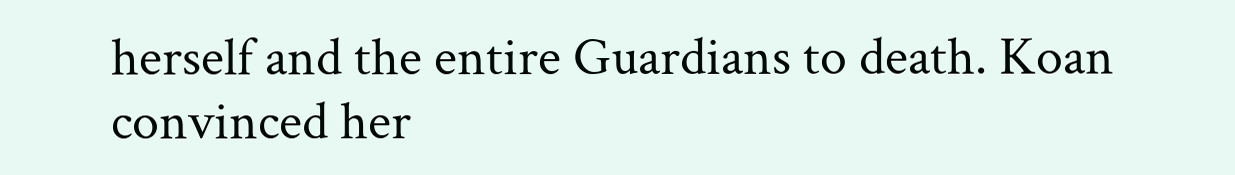herself and the entire Guardians to death. Koan convinced her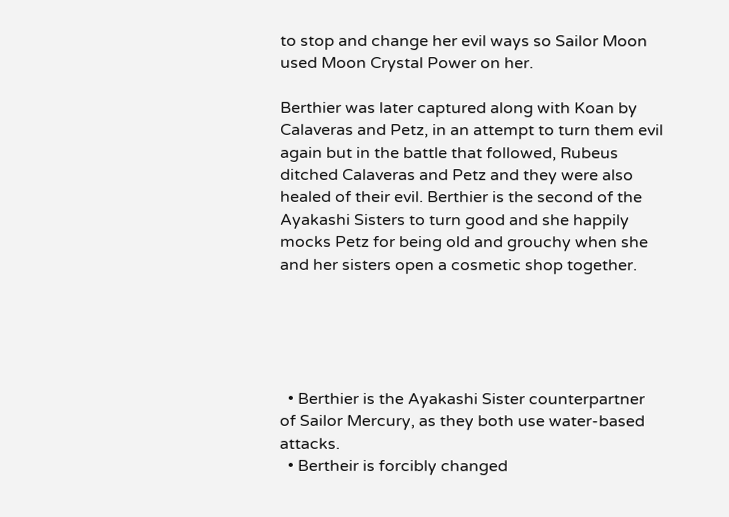to stop and change her evil ways so Sailor Moon used Moon Crystal Power on her.

Berthier was later captured along with Koan by Calaveras and Petz, in an attempt to turn them evil again but in the battle that followed, Rubeus ditched Calaveras and Petz and they were also healed of their evil. Berthier is the second of the Ayakashi Sisters to turn good and she happily mocks Petz for being old and grouchy when she and her sisters open a cosmetic shop together.





  • Berthier is the Ayakashi Sister counterpartner of Sailor Mercury, as they both use water-based attacks.
  • Bertheir is forcibly changed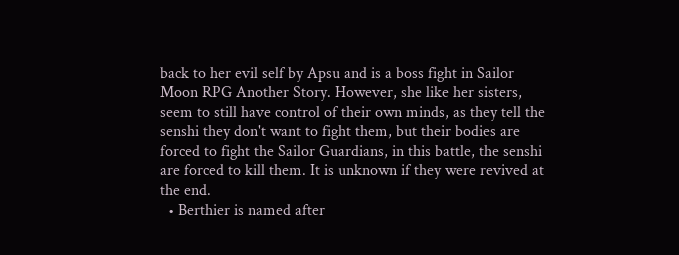back to her evil self by Apsu and is a boss fight in Sailor Moon RPG Another Story. However, she like her sisters, seem to still have control of their own minds, as they tell the senshi they don't want to fight them, but their bodies are forced to fight the Sailor Guardians, in this battle, the senshi are forced to kill them. It is unknown if they were revived at the end.
  • Berthier is named after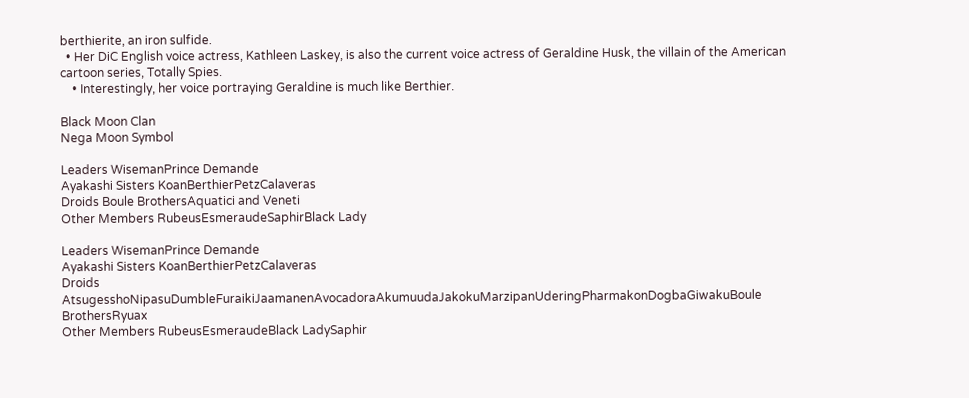berthierite, an iron sulfide.
  • Her DiC English voice actress, Kathleen Laskey, is also the current voice actress of Geraldine Husk, the villain of the American cartoon series, Totally Spies.
    • Interestingly, her voice portraying Geraldine is much like Berthier.

Black Moon Clan
Nega Moon Symbol

Leaders WisemanPrince Demande
Ayakashi Sisters KoanBerthierPetzCalaveras
Droids Boule BrothersAquatici and Veneti
Other Members RubeusEsmeraudeSaphirBlack Lady

Leaders WisemanPrince Demande
Ayakashi Sisters KoanBerthierPetzCalaveras
Droids AtsugesshoNipasuDumbleFuraikiJaamanenAvocadoraAkumuudaJakokuMarzipanUderingPharmakonDogbaGiwakuBoule BrothersRyuax
Other Members RubeusEsmeraudeBlack LadySaphir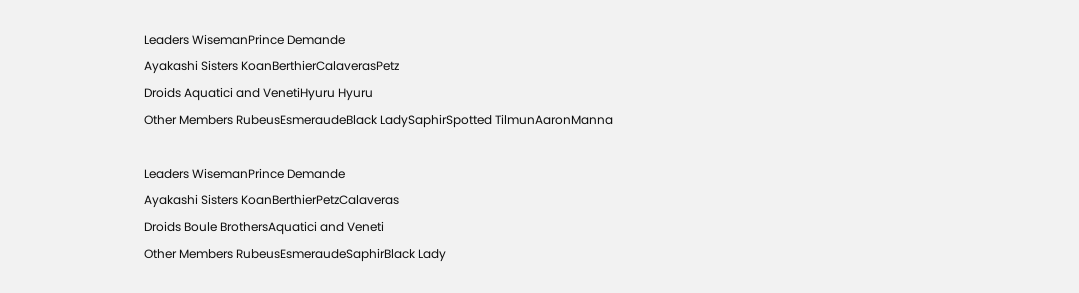Leaders WisemanPrince Demande
Ayakashi Sisters KoanBerthierCalaverasPetz
Droids Aquatici and VenetiHyuru Hyuru
Other Members RubeusEsmeraudeBlack LadySaphirSpotted TilmunAaronManna

Leaders WisemanPrince Demande
Ayakashi Sisters KoanBerthierPetzCalaveras
Droids Boule BrothersAquatici and Veneti
Other Members RubeusEsmeraudeSaphirBlack Lady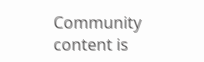Community content is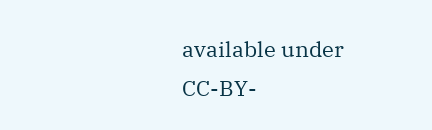available under CC-BY-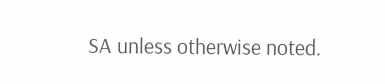SA unless otherwise noted.